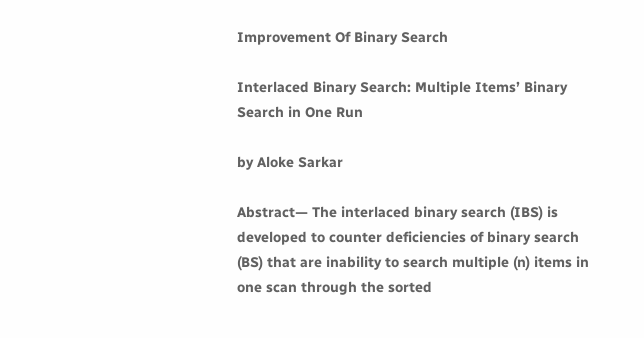Improvement Of Binary Search

Interlaced Binary Search: Multiple Items’ Binary Search in One Run

by Aloke Sarkar

Abstract— The interlaced binary search (IBS) is developed to counter deficiencies of binary search (BS) that are inability to search multiple (n) items in one scan through the sorted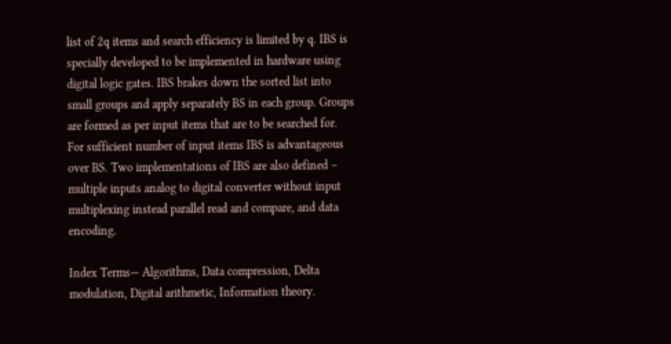list of 2q items and search efficiency is limited by q. IBS is specially developed to be implemented in hardware using digital logic gates. IBS brakes down the sorted list into small groups and apply separately BS in each group. Groups are formed as per input items that are to be searched for. For sufficient number of input items IBS is advantageous over BS. Two implementations of IBS are also defined – multiple inputs analog to digital converter without input multiplexing instead parallel read and compare, and data encoding.

Index Terms— Algorithms, Data compression, Delta modulation, Digital arithmetic, Information theory.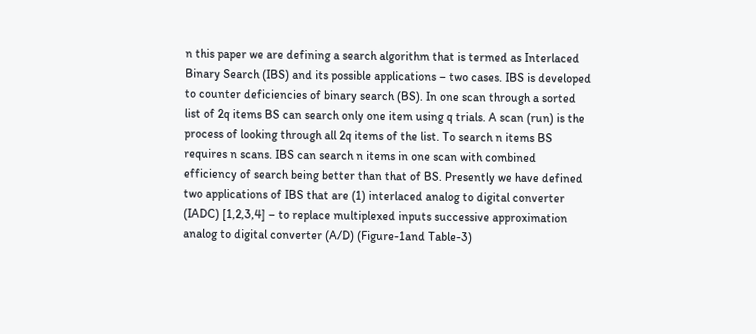n this paper we are defining a search algorithm that is termed as Interlaced Binary Search (IBS) and its possible applications – two cases. IBS is developed to counter deficiencies of binary search (BS). In one scan through a sorted list of 2q items BS can search only one item using q trials. A scan (run) is the process of looking through all 2q items of the list. To search n items BS requires n scans. IBS can search n items in one scan with combined efficiency of search being better than that of BS. Presently we have defined two applications of IBS that are (1) interlaced analog to digital converter (IADC) [1,2,3,4] – to replace multiplexed inputs successive approximation analog to digital converter (A/D) (Figure-1and Table-3)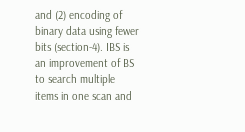and (2) encoding of binary data using fewer bits (section-4). IBS is an improvement of BS to search multiple items in one scan and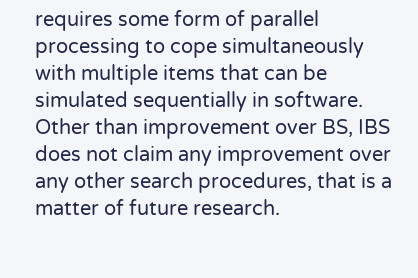requires some form of parallel processing to cope simultaneously with multiple items that can be simulated sequentially in software. Other than improvement over BS, IBS does not claim any improvement over any other search procedures, that is a matter of future research.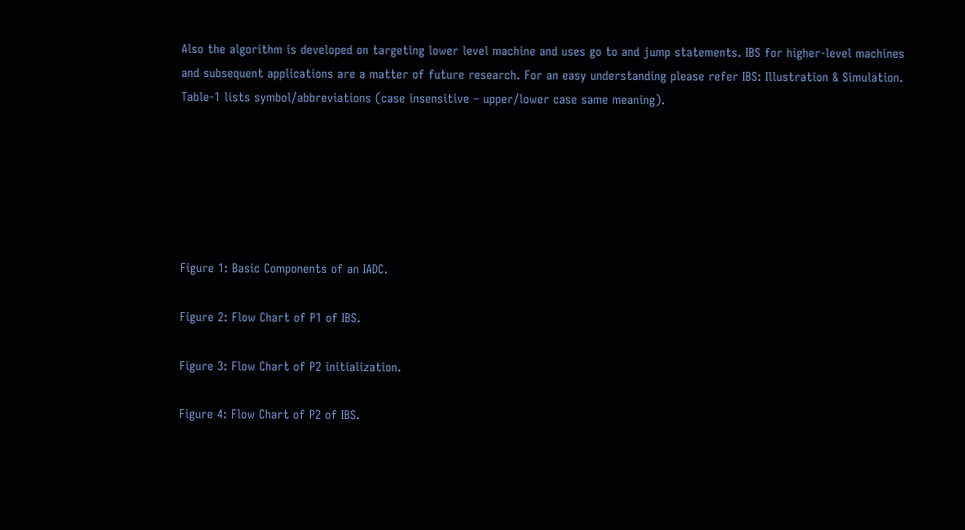Also the algorithm is developed on targeting lower level machine and uses go to and jump statements. IBS for higher-level machines and subsequent applications are a matter of future research. For an easy understanding please refer IBS: Illustration & Simulation. Table-1 lists symbol/abbreviations (case insensitive – upper/lower case same meaning).






Figure 1: Basic Components of an IADC.

Figure 2: Flow Chart of P1 of IBS.

Figure 3: Flow Chart of P2 initialization.

Figure 4: Flow Chart of P2 of IBS.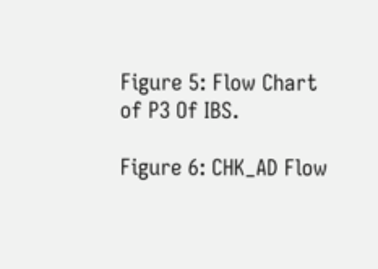Figure 5: Flow Chart of P3 Of IBS.

Figure 6: CHK_AD Flow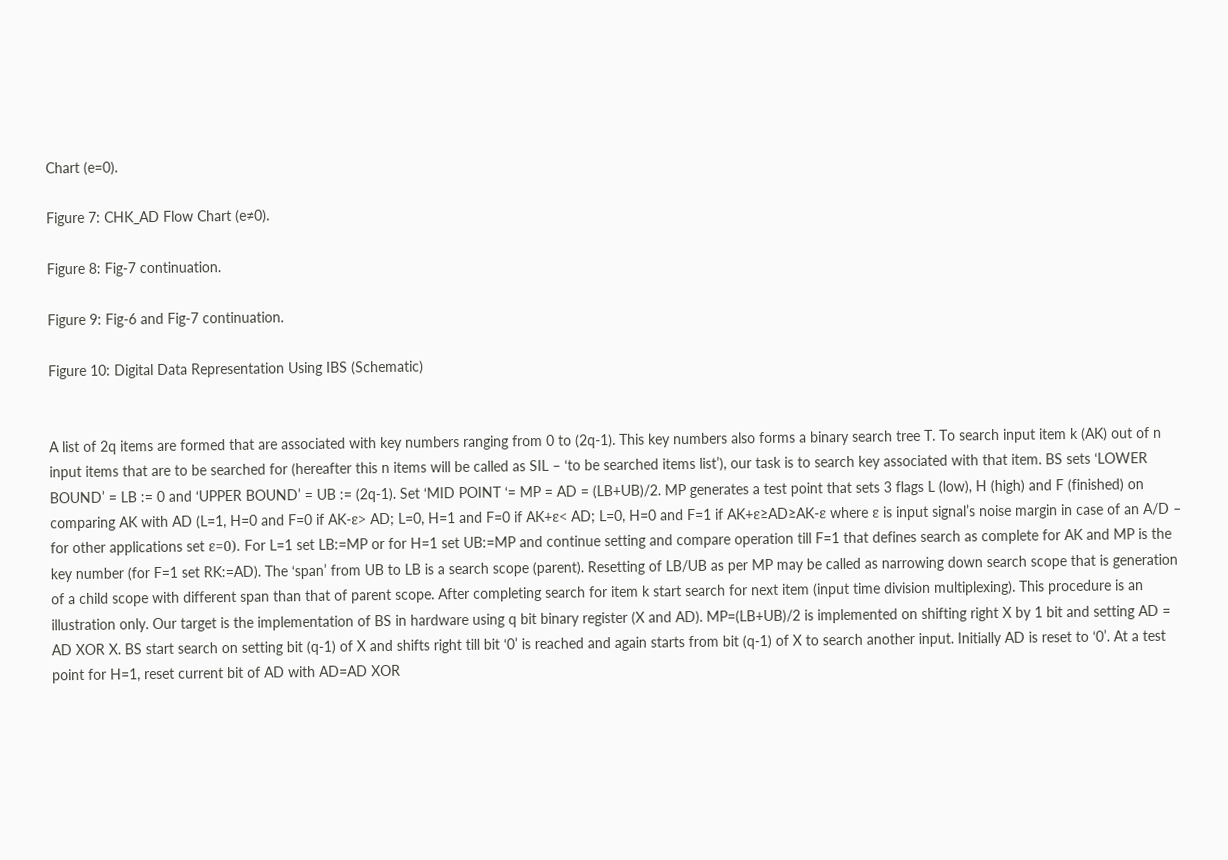Chart (e=0).

Figure 7: CHK_AD Flow Chart (e≠0).

Figure 8: Fig-7 continuation.

Figure 9: Fig-6 and Fig-7 continuation.

Figure 10: Digital Data Representation Using IBS (Schematic)


A list of 2q items are formed that are associated with key numbers ranging from 0 to (2q-1). This key numbers also forms a binary search tree T. To search input item k (AK) out of n input items that are to be searched for (hereafter this n items will be called as SIL – ‘to be searched items list’), our task is to search key associated with that item. BS sets ‘LOWER BOUND’ = LB := 0 and ‘UPPER BOUND’ = UB := (2q-1). Set ‘MID POINT ‘= MP = AD = (LB+UB)/2. MP generates a test point that sets 3 flags L (low), H (high) and F (finished) on comparing AK with AD (L=1, H=0 and F=0 if AK-ε> AD; L=0, H=1 and F=0 if AK+ε< AD; L=0, H=0 and F=1 if AK+ε≥AD≥AK-ε where ε is input signal’s noise margin in case of an A/D – for other applications set ε=0). For L=1 set LB:=MP or for H=1 set UB:=MP and continue setting and compare operation till F=1 that defines search as complete for AK and MP is the key number (for F=1 set RK:=AD). The ‘span’ from UB to LB is a search scope (parent). Resetting of LB/UB as per MP may be called as narrowing down search scope that is generation of a child scope with different span than that of parent scope. After completing search for item k start search for next item (input time division multiplexing). This procedure is an illustration only. Our target is the implementation of BS in hardware using q bit binary register (X and AD). MP=(LB+UB)/2 is implemented on shifting right X by 1 bit and setting AD = AD XOR X. BS start search on setting bit (q-1) of X and shifts right till bit ‘0’ is reached and again starts from bit (q-1) of X to search another input. Initially AD is reset to ‘0’. At a test point for H=1, reset current bit of AD with AD=AD XOR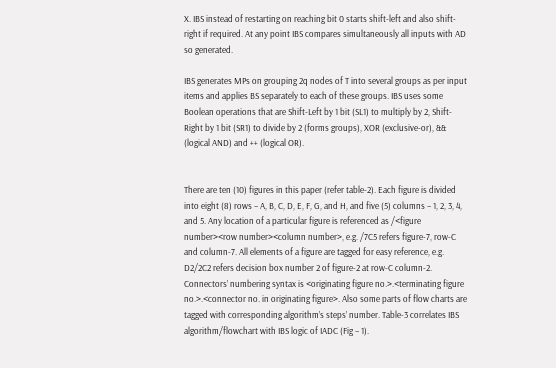X. IBS instead of restarting on reaching bit 0 starts shift-left and also shift-right if required. At any point IBS compares simultaneously all inputs with AD so generated.

IBS generates MPs on grouping 2q nodes of T into several groups as per input items and applies BS separately to each of these groups. IBS uses some Boolean operations that are Shift-Left by 1 bit (SL1) to multiply by 2, Shift-Right by 1 bit (SR1) to divide by 2 (forms groups), XOR (exclusive-or), && (logical AND) and ++ (logical OR).


There are ten (10) figures in this paper (refer table-2). Each figure is divided into eight (8) rows – A, B, C, D, E, F, G, and H, and five (5) columns – 1, 2, 3, 4, and 5. Any location of a particular figure is referenced as /<figure number><row number><column number>, e.g. /7C5 refers figure-7, row-C and column-7. All elements of a figure are tagged for easy reference, e.g. D2/2C2 refers decision box number 2 of figure-2 at row-C column-2. Connectors’ numbering syntax is <originating figure no.>.<terminating figure no.>.<connector no. in originating figure>. Also some parts of flow charts are tagged with corresponding algorithm’s steps’ number. Table-3 correlates IBS algorithm/flowchart with IBS logic of IADC (Fig – 1).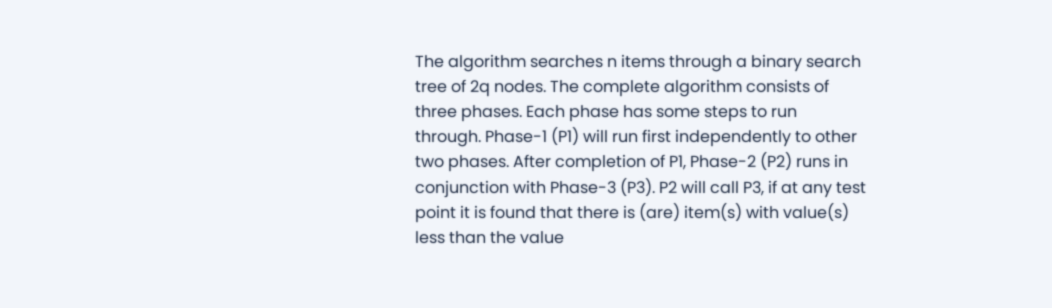The algorithm searches n items through a binary search tree of 2q nodes. The complete algorithm consists of three phases. Each phase has some steps to run through. Phase-1 (P1) will run first independently to other two phases. After completion of P1, Phase-2 (P2) runs in conjunction with Phase-3 (P3). P2 will call P3, if at any test point it is found that there is (are) item(s) with value(s) less than the value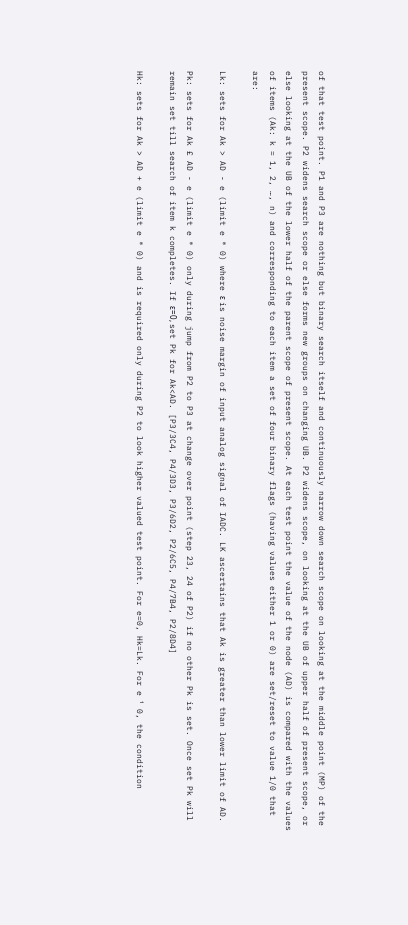of that test point. P1 and P3 are nothing but binary search itself and continuously narrow down search scope on looking at the middle point (MP) of the present scope. P2 widens search scope or else forms new groups on changing UB. P2 widens scope, on looking at the UB of upper half of present scope, or else looking at the UB of the lower half of the parent scope of present scope. At each test point the value of the node (AD) is compared with the values of items (Ak: k = 1, 2, …, n) and corresponding to each item a set of four binary flags (having values either 1 or 0) are set/reset to value 1/0 that are:

Lk: sets for Ak > AD - e (limit e ® 0) where ε is noise margin of input analog signal of IADC. LK ascertains that Ak is greater than lower limit of AD.

Pk: sets for Ak £ AD - e (limit e ® 0) only during jump from P2 to P3 at change over point (step 23, 24 of P2) if no other Pk is set. Once set Pk will remain set till search of item k completes. If ε=0, set Pk for Ak<AD. [P3/3C4, P4/3D3, P3/6D2, P2/6C5, P4/7B4, P2/8D4]

Hk: sets for Ak > AD + e (limit e ® 0) and is required only during P2 to look higher valued test point. For e=0, Hk=Lk. For e ¹ 0, the condition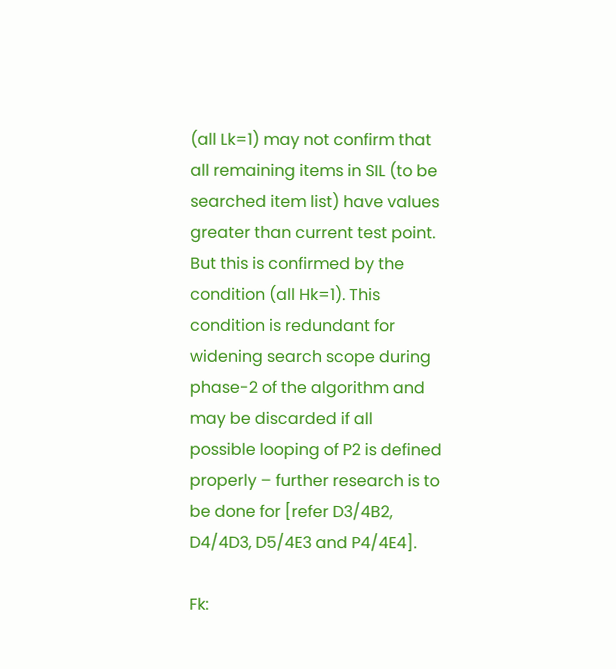(all Lk=1) may not confirm that all remaining items in SIL (to be searched item list) have values greater than current test point. But this is confirmed by the condition (all Hk=1). This condition is redundant for widening search scope during phase-2 of the algorithm and may be discarded if all possible looping of P2 is defined properly – further research is to be done for [refer D3/4B2, D4/4D3, D5/4E3 and P4/4E4].

Fk: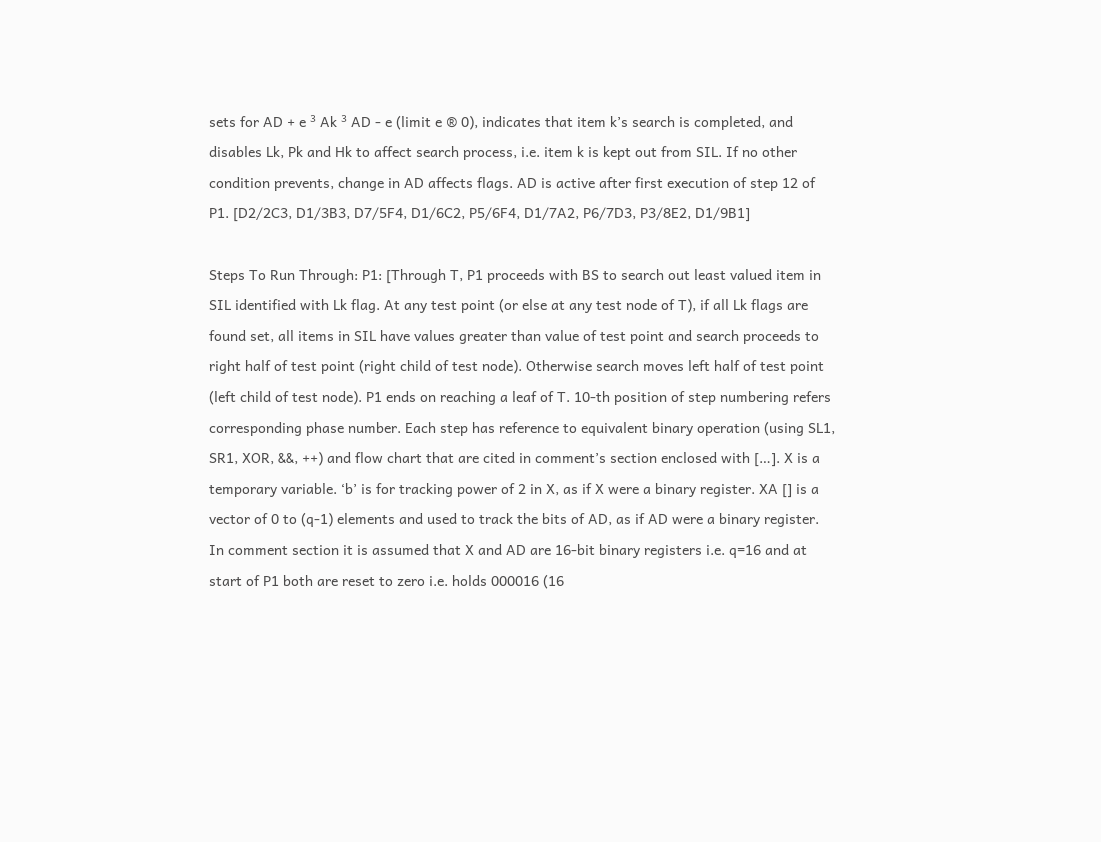sets for AD + e ³ Ak ³ AD - e (limit e ® 0), indicates that item k’s search is completed, and disables Lk, Pk and Hk to affect search process, i.e. item k is kept out from SIL. If no other condition prevents, change in AD affects flags. AD is active after first execution of step 12 of P1. [D2/2C3, D1/3B3, D7/5F4, D1/6C2, P5/6F4, D1/7A2, P6/7D3, P3/8E2, D1/9B1]

Steps To Run Through: P1: [Through T, P1 proceeds with BS to search out least valued item in SIL identified with Lk flag. At any test point (or else at any test node of T), if all Lk flags are found set, all items in SIL have values greater than value of test point and search proceeds to right half of test point (right child of test node). Otherwise search moves left half of test point (left child of test node). P1 ends on reaching a leaf of T. 10-th position of step numbering refers corresponding phase number. Each step has reference to equivalent binary operation (using SL1, SR1, XOR, &&, ++) and flow chart that are cited in comment’s section enclosed with […]. X is a temporary variable. ‘b’ is for tracking power of 2 in X, as if X were a binary register. XA [] is a vector of 0 to (q-1) elements and used to track the bits of AD, as if AD were a binary register. In comment section it is assumed that X and AD are 16-bit binary registers i.e. q=16 and at start of P1 both are reset to zero i.e. holds 000016 (16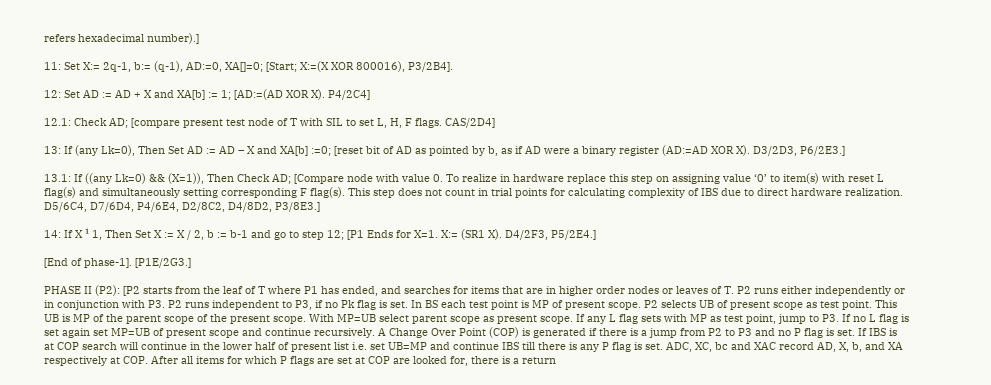refers hexadecimal number).]

11: Set X:= 2q-1, b:= (q-1), AD:=0, XA[]=0; [Start; X:=(X XOR 800016), P3/2B4].

12: Set AD := AD + X and XA[b] := 1; [AD:=(AD XOR X). P4/2C4]

12.1: Check AD; [compare present test node of T with SIL to set L, H, F flags. CAS/2D4]

13: If (any Lk=0), Then Set AD := AD – X and XA[b] :=0; [reset bit of AD as pointed by b, as if AD were a binary register (AD:=AD XOR X). D3/2D3, P6/2E3.]

13.1: If ((any Lk=0) && (X=1)), Then Check AD; [Compare node with value 0. To realize in hardware replace this step on assigning value ‘0’ to item(s) with reset L flag(s) and simultaneously setting corresponding F flag(s). This step does not count in trial points for calculating complexity of IBS due to direct hardware realization. D5/6C4, D7/6D4, P4/6E4, D2/8C2, D4/8D2, P3/8E3.]

14: If X ¹ 1, Then Set X := X / 2, b := b-1 and go to step 12; [P1 Ends for X=1. X:= (SR1 X). D4/2F3, P5/2E4.]

[End of phase-1]. [P1E/2G3.]

PHASE II (P2): [P2 starts from the leaf of T where P1 has ended, and searches for items that are in higher order nodes or leaves of T. P2 runs either independently or in conjunction with P3. P2 runs independent to P3, if no Pk flag is set. In BS each test point is MP of present scope. P2 selects UB of present scope as test point. This UB is MP of the parent scope of the present scope. With MP=UB select parent scope as present scope. If any L flag sets with MP as test point, jump to P3. If no L flag is set again set MP=UB of present scope and continue recursively. A Change Over Point (COP) is generated if there is a jump from P2 to P3 and no P flag is set. If IBS is at COP search will continue in the lower half of present list i.e. set UB=MP and continue IBS till there is any P flag is set. ADC, XC, bc and XAC record AD, X, b, and XA respectively at COP. After all items for which P flags are set at COP are looked for, there is a return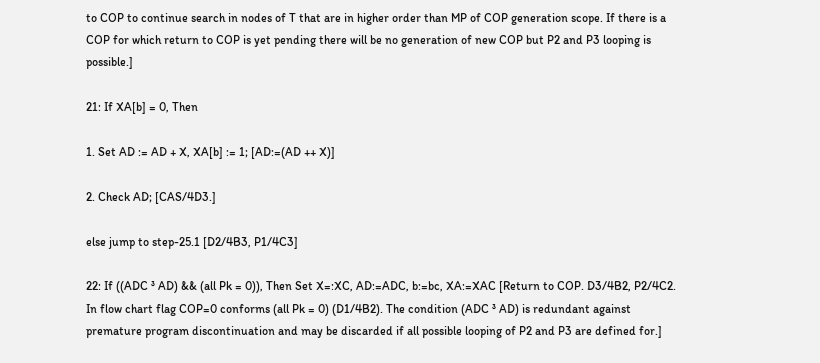to COP to continue search in nodes of T that are in higher order than MP of COP generation scope. If there is a COP for which return to COP is yet pending there will be no generation of new COP but P2 and P3 looping is possible.]

21: If XA[b] = 0, Then

1. Set AD := AD + X, XA[b] := 1; [AD:=(AD ++ X)]

2. Check AD; [CAS/4D3.]

else jump to step-25.1 [D2/4B3, P1/4C3]

22: If ((ADC ³ AD) && (all Pk = 0)), Then Set X=:XC, AD:=ADC, b:=bc, XA:=XAC [Return to COP. D3/4B2, P2/4C2. In flow chart flag COP=0 conforms (all Pk = 0) (D1/4B2). The condition (ADC ³ AD) is redundant against premature program discontinuation and may be discarded if all possible looping of P2 and P3 are defined for.]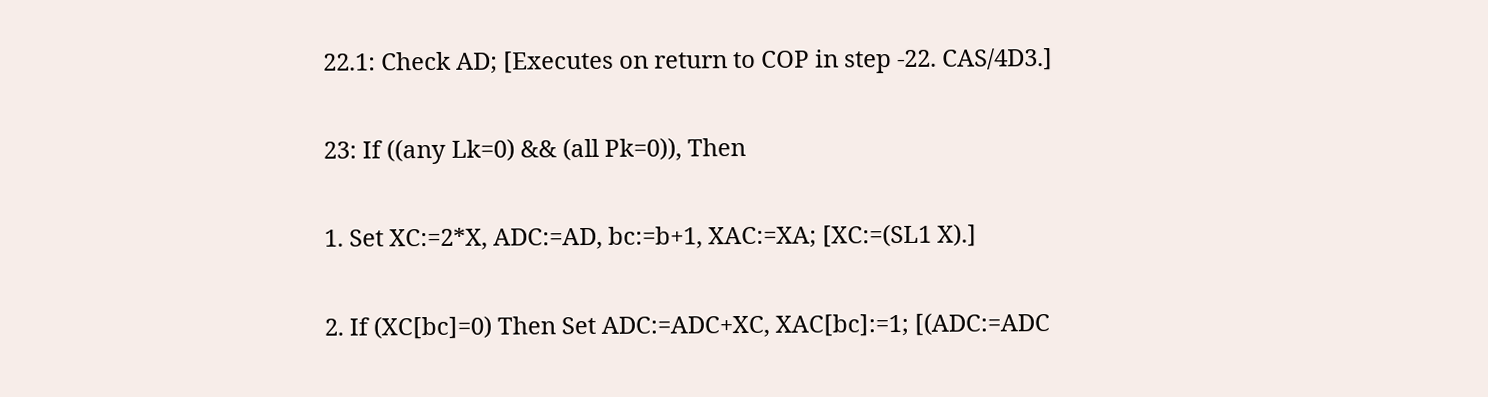22.1: Check AD; [Executes on return to COP in step -22. CAS/4D3.]

23: If ((any Lk=0) && (all Pk=0)), Then

1. Set XC:=2*X, ADC:=AD, bc:=b+1, XAC:=XA; [XC:=(SL1 X).]

2. If (XC[bc]=0) Then Set ADC:=ADC+XC, XAC[bc]:=1; [(ADC:=ADC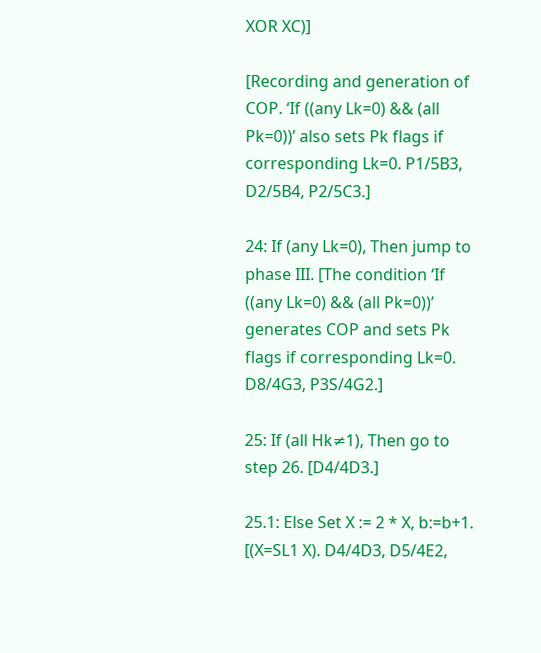XOR XC)]

[Recording and generation of COP. ‘If ((any Lk=0) && (all Pk=0))’ also sets Pk flags if corresponding Lk=0. P1/5B3, D2/5B4, P2/5C3.]

24: If (any Lk=0), Then jump to phase III. [The condition ‘If ((any Lk=0) && (all Pk=0))’ generates COP and sets Pk flags if corresponding Lk=0. D8/4G3, P3S/4G2.]

25: If (all Hk≠1), Then go to step 26. [D4/4D3.]

25.1: Else Set X := 2 * X, b:=b+1. [(X=SL1 X). D4/4D3, D5/4E2,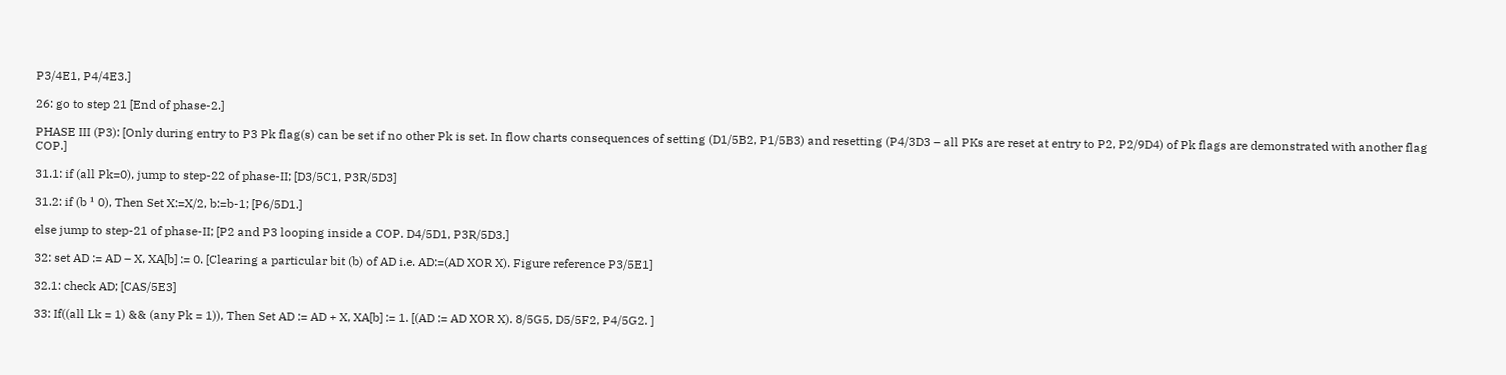P3/4E1, P4/4E3.]

26: go to step 21 [End of phase-2.]

PHASE III (P3): [Only during entry to P3 Pk flag(s) can be set if no other Pk is set. In flow charts consequences of setting (D1/5B2, P1/5B3) and resetting (P4/3D3 – all PKs are reset at entry to P2, P2/9D4) of Pk flags are demonstrated with another flag COP.]

31.1: if (all Pk=0), jump to step-22 of phase-II; [D3/5C1, P3R/5D3]

31.2: if (b ¹ 0), Then Set X:=X/2, b:=b-1; [P6/5D1.]

else jump to step-21 of phase-II; [P2 and P3 looping inside a COP. D4/5D1, P3R/5D3.]

32: set AD := AD – X, XA[b] := 0. [Clearing a particular bit (b) of AD i.e. AD:=(AD XOR X). Figure reference P3/5E1]

32.1: check AD; [CAS/5E3]

33: If((all Lk = 1) && (any Pk = 1)), Then Set AD := AD + X, XA[b] := 1. [(AD := AD XOR X). 8/5G5, D5/5F2, P4/5G2. ]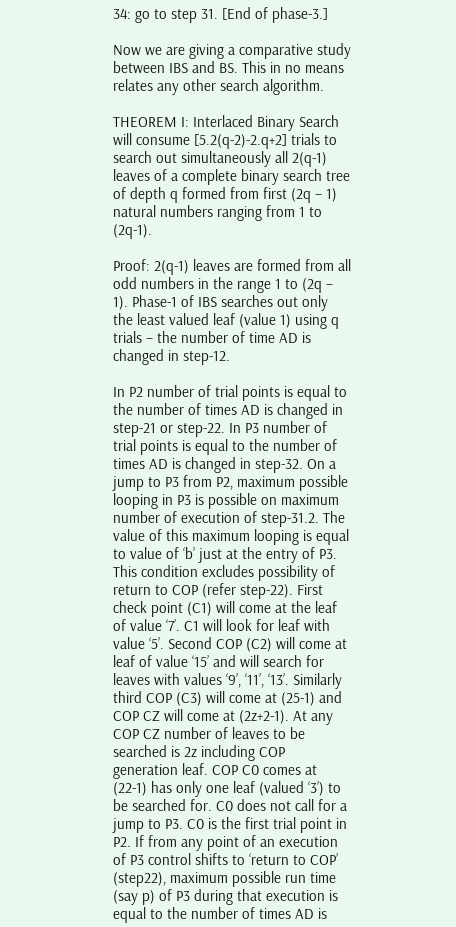34: go to step 31. [End of phase-3.]

Now we are giving a comparative study between IBS and BS. This in no means relates any other search algorithm.

THEOREM I: Interlaced Binary Search will consume [5.2(q-2)-2.q+2] trials to search out simultaneously all 2(q-1) leaves of a complete binary search tree of depth q formed from first (2q – 1) natural numbers ranging from 1 to (2q-1).

Proof: 2(q-1) leaves are formed from all odd numbers in the range 1 to (2q – 1). Phase-1 of IBS searches out only the least valued leaf (value 1) using q trials – the number of time AD is changed in step-12.

In P2 number of trial points is equal to the number of times AD is changed in step-21 or step-22. In P3 number of trial points is equal to the number of times AD is changed in step-32. On a jump to P3 from P2, maximum possible looping in P3 is possible on maximum number of execution of step-31.2. The value of this maximum looping is equal to value of ‘b’ just at the entry of P3. This condition excludes possibility of return to COP (refer step-22). First check point (C1) will come at the leaf of value ‘7’. C1 will look for leaf with value ‘5’. Second COP (C2) will come at leaf of value ‘15’ and will search for leaves with values ‘9’, ‘11’, ‘13’. Similarly third COP (C3) will come at (25-1) and COP CZ will come at (2z+2-1). At any COP CZ number of leaves to be searched is 2z including COP generation leaf. COP C0 comes at (22-1) has only one leaf (valued ‘3’) to be searched for. C0 does not call for a jump to P3. C0 is the first trial point in P2. If from any point of an execution of P3 control shifts to ‘return to COP’ (step22), maximum possible run time (say p) of P3 during that execution is equal to the number of times AD is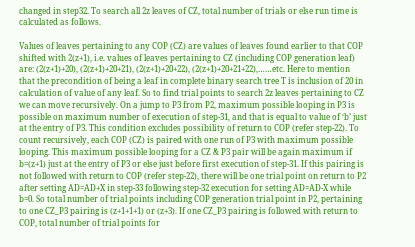changed in step32. To search all 2z leaves of CZ, total number of trials or else run time is calculated as follows.

Values of leaves pertaining to any COP (CZ) are values of leaves found earlier to that COP shifted with 2(z+1), i.e. values of leaves pertaining to CZ (including COP generation leaf) are: (2(z+1)+20), (2(z+1)+20+21), (2(z+1)+20+22), (2(z+1)+20+21+22),……etc. Here to mention that the precondition of being a leaf in complete binary search tree T is inclusion of 20 in calculation of value of any leaf. So to find trial points to search 2z leaves pertaining to CZ we can move recursively. On a jump to P3 from P2, maximum possible looping in P3 is possible on maximum number of execution of step-31, and that is equal to value of ‘b’ just at the entry of P3. This condition excludes possibility of return to COP (refer step-22). To count recursively, each COP (CZ) is paired with one run of P3 with maximum possible looping. This maximum possible looping for a CZ & P3 pair will be again maximum if b=(z+1) just at the entry of P3 or else just before first execution of step-31. If this pairing is not followed with return to COP (refer step-22), there will be one trial point on return to P2 after setting AD=AD+X in step-33 following step-32 execution for setting AD=AD-X while b=0. So total number of trial points including COP generation trial point in P2, pertaining to one CZ_P3 pairing is (z+1+1+1) or (z+3). If one CZ_P3 pairing is followed with return to COP, total number of trial points for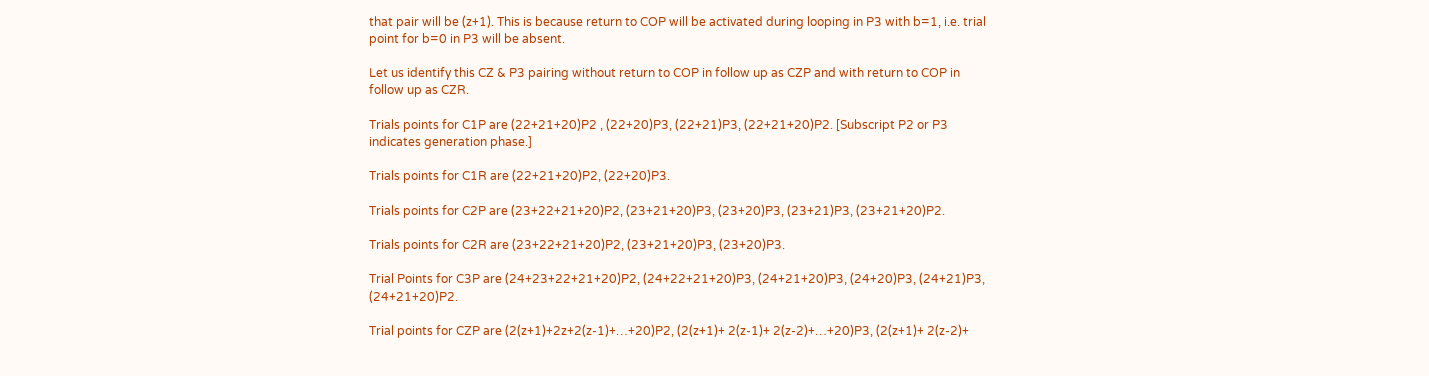that pair will be (z+1). This is because return to COP will be activated during looping in P3 with b=1, i.e. trial point for b=0 in P3 will be absent.

Let us identify this CZ & P3 pairing without return to COP in follow up as CZP and with return to COP in follow up as CZR.

Trials points for C1P are (22+21+20)P2 , (22+20)P3, (22+21)P3, (22+21+20)P2. [Subscript P2 or P3 indicates generation phase.]

Trials points for C1R are (22+21+20)P2, (22+20)P3.

Trials points for C2P are (23+22+21+20)P2, (23+21+20)P3, (23+20)P3, (23+21)P3, (23+21+20)P2.

Trials points for C2R are (23+22+21+20)P2, (23+21+20)P3, (23+20)P3.

Trial Points for C3P are (24+23+22+21+20)P2, (24+22+21+20)P3, (24+21+20)P3, (24+20)P3, (24+21)P3, (24+21+20)P2.

Trial points for CZP are (2(z+1)+2z+2(z-1)+…+20)P2, (2(z+1)+ 2(z-1)+ 2(z-2)+…+20)P3, (2(z+1)+ 2(z-2)+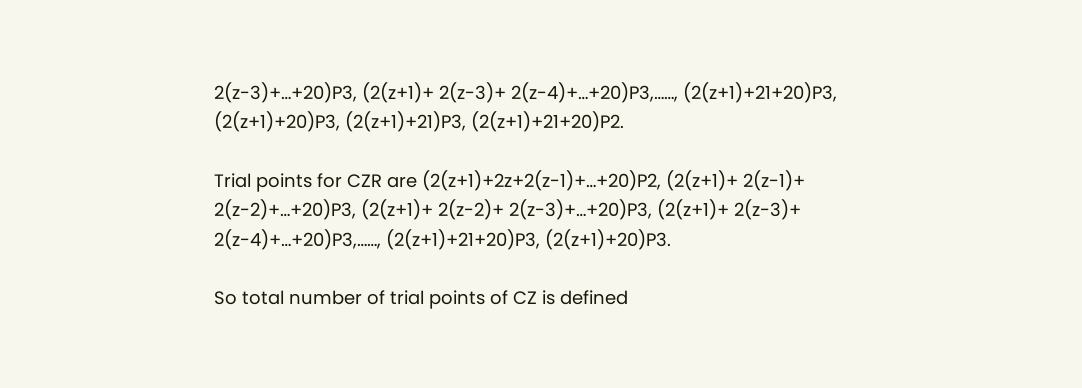2(z-3)+…+20)P3, (2(z+1)+ 2(z-3)+ 2(z-4)+…+20)P3,……, (2(z+1)+21+20)P3, (2(z+1)+20)P3, (2(z+1)+21)P3, (2(z+1)+21+20)P2.

Trial points for CZR are (2(z+1)+2z+2(z-1)+…+20)P2, (2(z+1)+ 2(z-1)+ 2(z-2)+…+20)P3, (2(z+1)+ 2(z-2)+ 2(z-3)+…+20)P3, (2(z+1)+ 2(z-3)+ 2(z-4)+…+20)P3,……, (2(z+1)+21+20)P3, (2(z+1)+20)P3.

So total number of trial points of CZ is defined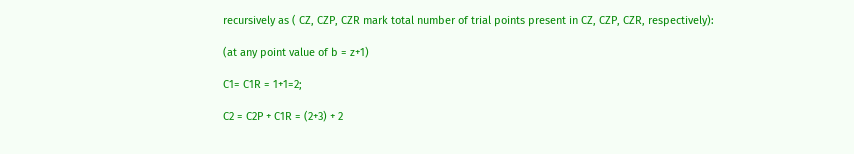recursively as ( CZ, CZP, CZR mark total number of trial points present in CZ, CZP, CZR, respectively):

(at any point value of b = z+1)

C1= C1R = 1+1=2;

C2 = C2P + C1R = (2+3) + 2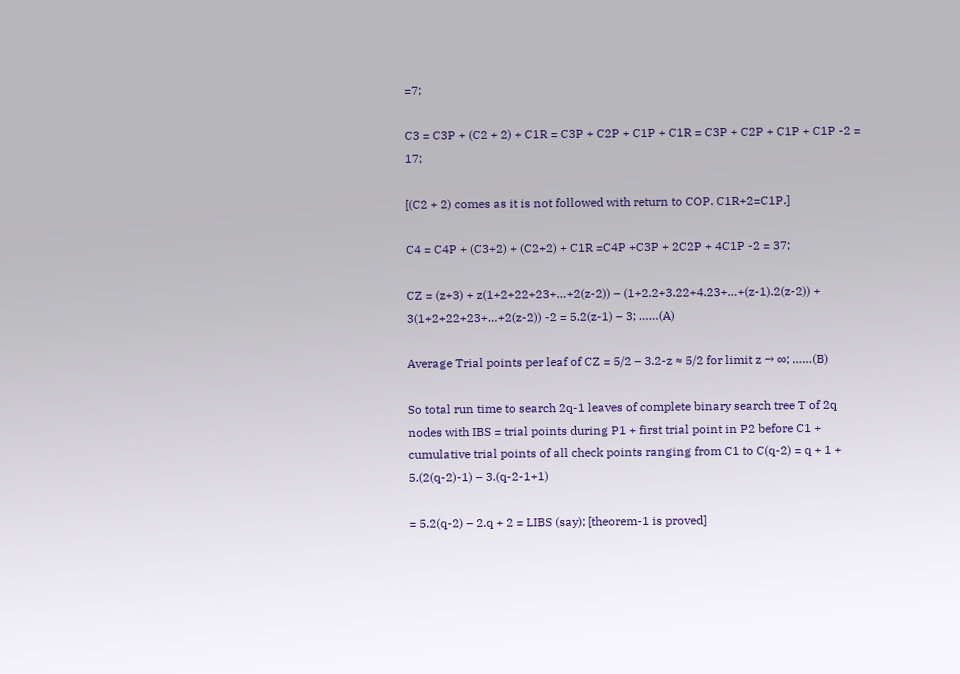=7;

C3 = C3P + (C2 + 2) + C1R = C3P + C2P + C1P + C1R = C3P + C2P + C1P + C1P -2 = 17;

[(C2 + 2) comes as it is not followed with return to COP. C1R+2=C1P.]

C4 = C4P + (C3+2) + (C2+2) + C1R =C4P +C3P + 2C2P + 4C1P -2 = 37;

CZ = (z+3) + z(1+2+22+23+…+2(z-2)) – (1+2.2+3.22+4.23+…+(z-1).2(z-2)) + 3(1+2+22+23+…+2(z-2)) -2 = 5.2(z-1) – 3; ……(A)

Average Trial points per leaf of CZ = 5/2 – 3.2-z ≈ 5/2 for limit z → ∞; ……(B)

So total run time to search 2q-1 leaves of complete binary search tree T of 2q nodes with IBS = trial points during P1 + first trial point in P2 before C1 + cumulative trial points of all check points ranging from C1 to C(q-2) = q + 1 + 5.(2(q-2)-1) – 3.(q-2-1+1)

= 5.2(q-2) – 2.q + 2 = LIBS (say); [theorem-1 is proved]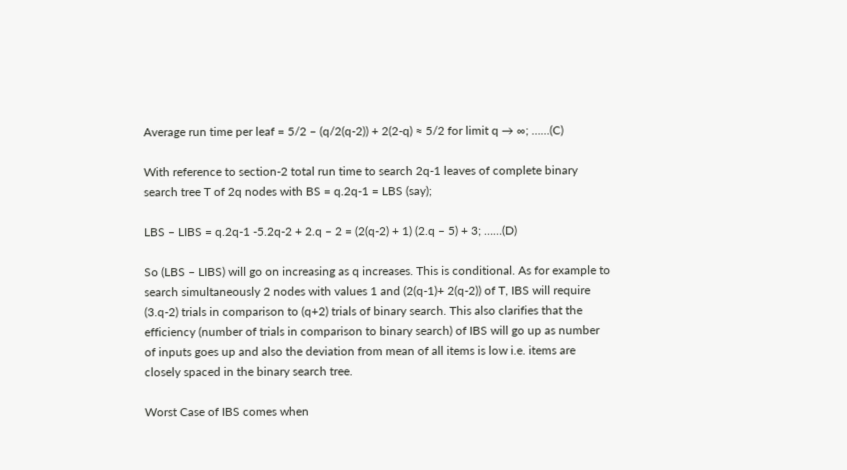Average run time per leaf = 5/2 – (q/2(q-2)) + 2(2-q) ≈ 5/2 for limit q → ∞; ……(C)

With reference to section-2 total run time to search 2q-1 leaves of complete binary search tree T of 2q nodes with BS = q.2q-1 = LBS (say);

LBS – LIBS = q.2q-1 -5.2q-2 + 2.q – 2 = (2(q-2) + 1) (2.q – 5) + 3; ……(D)

So (LBS – LIBS) will go on increasing as q increases. This is conditional. As for example to search simultaneously 2 nodes with values 1 and (2(q-1)+ 2(q-2)) of T, IBS will require (3.q-2) trials in comparison to (q+2) trials of binary search. This also clarifies that the efficiency (number of trials in comparison to binary search) of IBS will go up as number of inputs goes up and also the deviation from mean of all items is low i.e. items are closely spaced in the binary search tree.

Worst Case of IBS comes when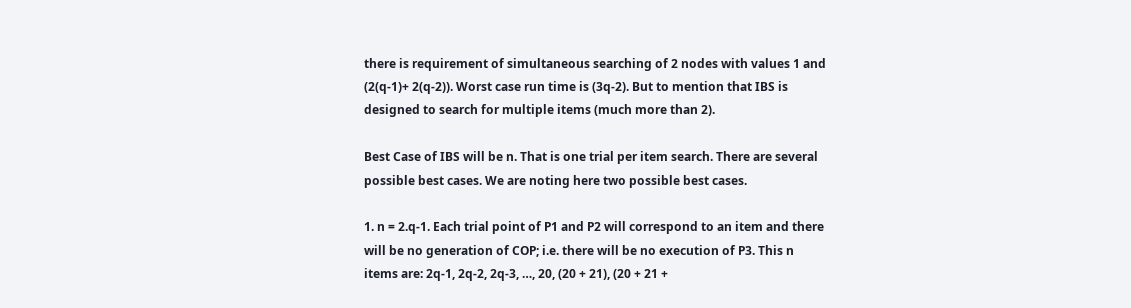there is requirement of simultaneous searching of 2 nodes with values 1 and (2(q-1)+ 2(q-2)). Worst case run time is (3q-2). But to mention that IBS is designed to search for multiple items (much more than 2).

Best Case of IBS will be n. That is one trial per item search. There are several possible best cases. We are noting here two possible best cases.

1. n = 2.q-1. Each trial point of P1 and P2 will correspond to an item and there will be no generation of COP; i.e. there will be no execution of P3. This n items are: 2q-1, 2q-2, 2q-3, …, 20, (20 + 21), (20 + 21 +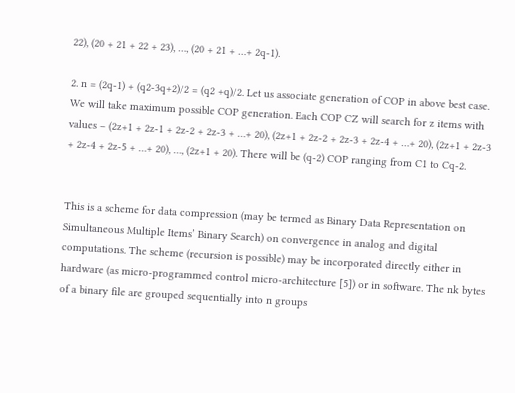22), (20 + 21 + 22 + 23), …, (20 + 21 + …+ 2q-1).

2. n = (2q-1) + (q2-3q+2)/2 = (q2 +q)/2. Let us associate generation of COP in above best case. We will take maximum possible COP generation. Each COP CZ will search for z items with values – (2z+1 + 2z-1 + 2z-2 + 2z-3 + …+ 20), (2z+1 + 2z-2 + 2z-3 + 2z-4 + …+ 20), (2z+1 + 2z-3 + 2z-4 + 2z-5 + …+ 20), …, (2z+1 + 20). There will be (q-2) COP ranging from C1 to Cq-2.


This is a scheme for data compression (may be termed as Binary Data Representation on Simultaneous Multiple Items’ Binary Search) on convergence in analog and digital computations. The scheme (recursion is possible) may be incorporated directly either in hardware (as micro-programmed control micro-architecture [5]) or in software. The nk bytes of a binary file are grouped sequentially into n groups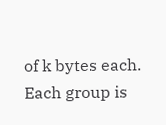of k bytes each. Each group is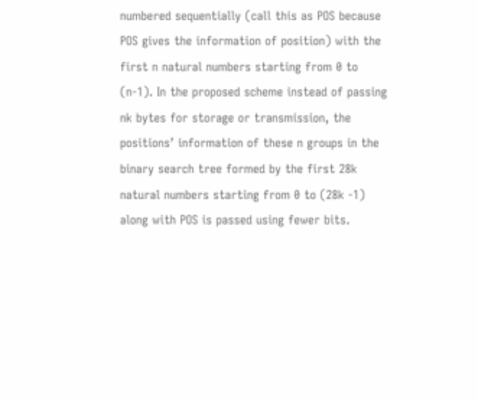numbered sequentially (call this as POS because POS gives the information of position) with the first n natural numbers starting from 0 to (n-1). In the proposed scheme instead of passing nk bytes for storage or transmission, the positions’ information of these n groups in the binary search tree formed by the first 28k natural numbers starting from 0 to (28k -1) along with POS is passed using fewer bits.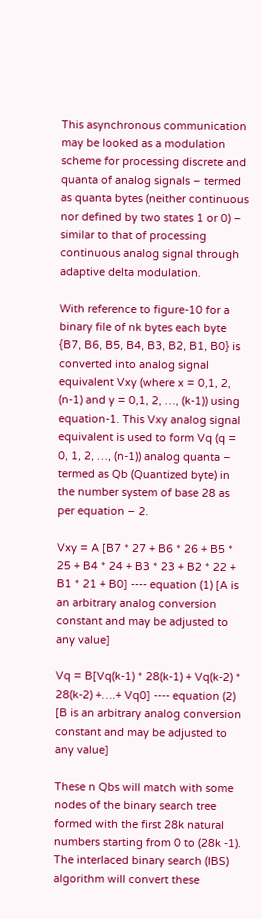This asynchronous communication may be looked as a modulation scheme for processing discrete and quanta of analog signals – termed as quanta bytes (neither continuous nor defined by two states 1 or 0) – similar to that of processing continuous analog signal through adaptive delta modulation.

With reference to figure-10 for a binary file of nk bytes each byte {B7, B6, B5, B4, B3, B2, B1, B0} is converted into analog signal equivalent Vxy (where x = 0,1, 2, (n-1) and y = 0,1, 2, …, (k-1)) using equation-1. This Vxy analog signal equivalent is used to form Vq (q = 0, 1, 2, …, (n-1)) analog quanta – termed as Qb (Quantized byte) in the number system of base 28 as per equation – 2.

Vxy = A [B7 * 27 + B6 * 26 + B5 * 25 + B4 * 24 + B3 * 23 + B2 * 22 + B1 * 21 + B0] ---- equation (1) [A is an arbitrary analog conversion constant and may be adjusted to any value]

Vq = B[Vq(k-1) * 28(k-1) + Vq(k-2) * 28(k-2) +….+ Vq0] ---- equation (2) [B is an arbitrary analog conversion constant and may be adjusted to any value]

These n Qbs will match with some nodes of the binary search tree formed with the first 28k natural numbers starting from 0 to (28k -1). The interlaced binary search (IBS) algorithm will convert these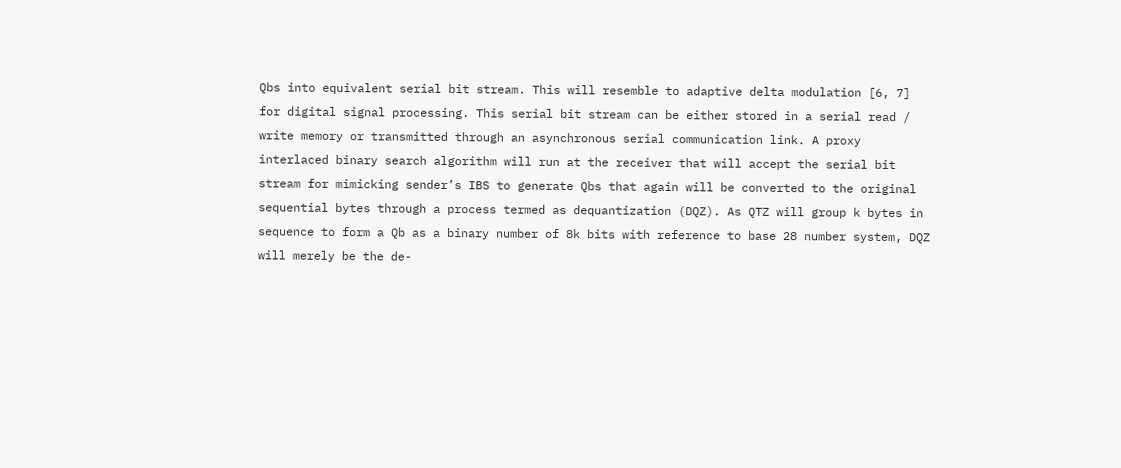Qbs into equivalent serial bit stream. This will resemble to adaptive delta modulation [6, 7] for digital signal processing. This serial bit stream can be either stored in a serial read / write memory or transmitted through an asynchronous serial communication link. A proxy interlaced binary search algorithm will run at the receiver that will accept the serial bit stream for mimicking sender’s IBS to generate Qbs that again will be converted to the original sequential bytes through a process termed as dequantization (DQZ). As QTZ will group k bytes in sequence to form a Qb as a binary number of 8k bits with reference to base 28 number system, DQZ will merely be the de-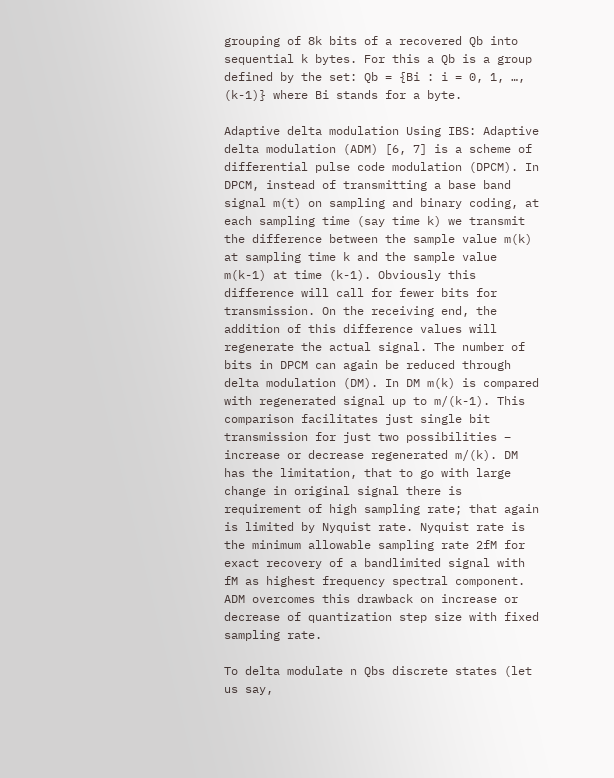grouping of 8k bits of a recovered Qb into sequential k bytes. For this a Qb is a group defined by the set: Qb = {Bi : i = 0, 1, …, (k-1)} where Bi stands for a byte.

Adaptive delta modulation Using IBS: Adaptive delta modulation (ADM) [6, 7] is a scheme of differential pulse code modulation (DPCM). In DPCM, instead of transmitting a base band signal m(t) on sampling and binary coding, at each sampling time (say time k) we transmit the difference between the sample value m(k) at sampling time k and the sample value m(k-1) at time (k-1). Obviously this difference will call for fewer bits for transmission. On the receiving end, the addition of this difference values will regenerate the actual signal. The number of bits in DPCM can again be reduced through delta modulation (DM). In DM m(k) is compared with regenerated signal up to m/(k-1). This comparison facilitates just single bit transmission for just two possibilities – increase or decrease regenerated m/(k). DM has the limitation, that to go with large change in original signal there is requirement of high sampling rate; that again is limited by Nyquist rate. Nyquist rate is the minimum allowable sampling rate 2fM for exact recovery of a bandlimited signal with fM as highest frequency spectral component. ADM overcomes this drawback on increase or decrease of quantization step size with fixed sampling rate.

To delta modulate n Qbs discrete states (let us say,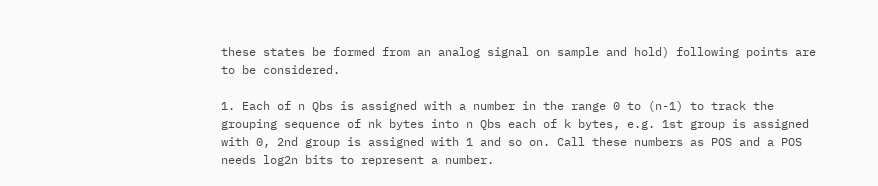these states be formed from an analog signal on sample and hold) following points are to be considered.

1. Each of n Qbs is assigned with a number in the range 0 to (n-1) to track the grouping sequence of nk bytes into n Qbs each of k bytes, e.g. 1st group is assigned with 0, 2nd group is assigned with 1 and so on. Call these numbers as POS and a POS needs log2n bits to represent a number.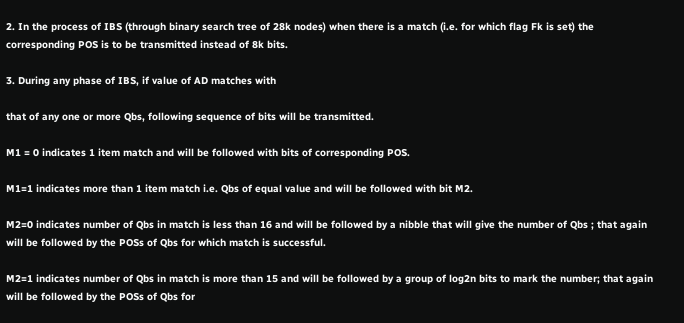2. In the process of IBS (through binary search tree of 28k nodes) when there is a match (i.e. for which flag Fk is set) the corresponding POS is to be transmitted instead of 8k bits.

3. During any phase of IBS, if value of AD matches with

that of any one or more Qbs, following sequence of bits will be transmitted.

M1 = 0 indicates 1 item match and will be followed with bits of corresponding POS.

M1=1 indicates more than 1 item match i.e. Qbs of equal value and will be followed with bit M2.

M2=0 indicates number of Qbs in match is less than 16 and will be followed by a nibble that will give the number of Qbs ; that again will be followed by the POSs of Qbs for which match is successful.

M2=1 indicates number of Qbs in match is more than 15 and will be followed by a group of log2n bits to mark the number; that again will be followed by the POSs of Qbs for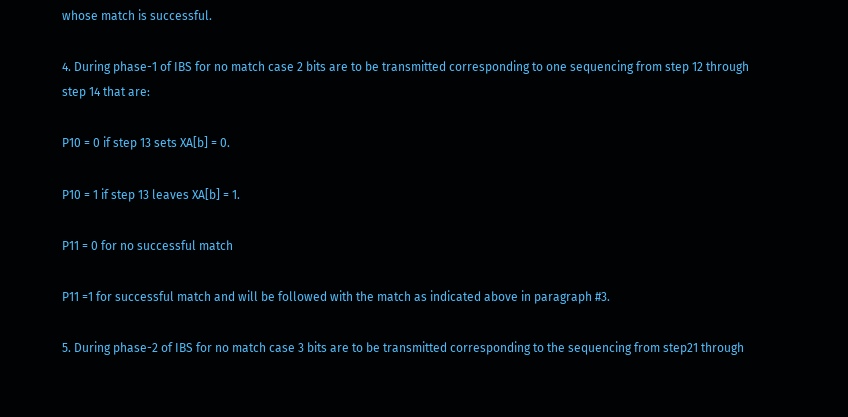whose match is successful.

4. During phase-1 of IBS for no match case 2 bits are to be transmitted corresponding to one sequencing from step 12 through step 14 that are:

P10 = 0 if step 13 sets XA[b] = 0.

P10 = 1 if step 13 leaves XA[b] = 1.

P11 = 0 for no successful match

P11 =1 for successful match and will be followed with the match as indicated above in paragraph #3.

5. During phase-2 of IBS for no match case 3 bits are to be transmitted corresponding to the sequencing from step21 through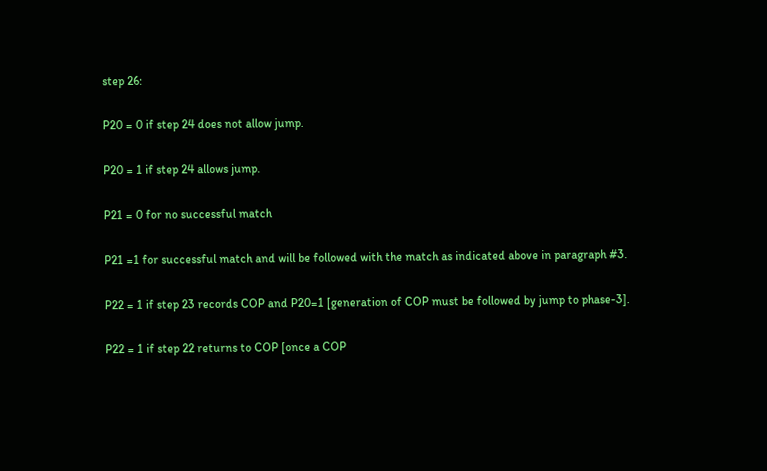step 26:

P20 = 0 if step 24 does not allow jump.

P20 = 1 if step 24 allows jump.

P21 = 0 for no successful match

P21 =1 for successful match and will be followed with the match as indicated above in paragraph #3.

P22 = 1 if step 23 records COP and P20=1 [generation of COP must be followed by jump to phase-3].

P22 = 1 if step 22 returns to COP [once a COP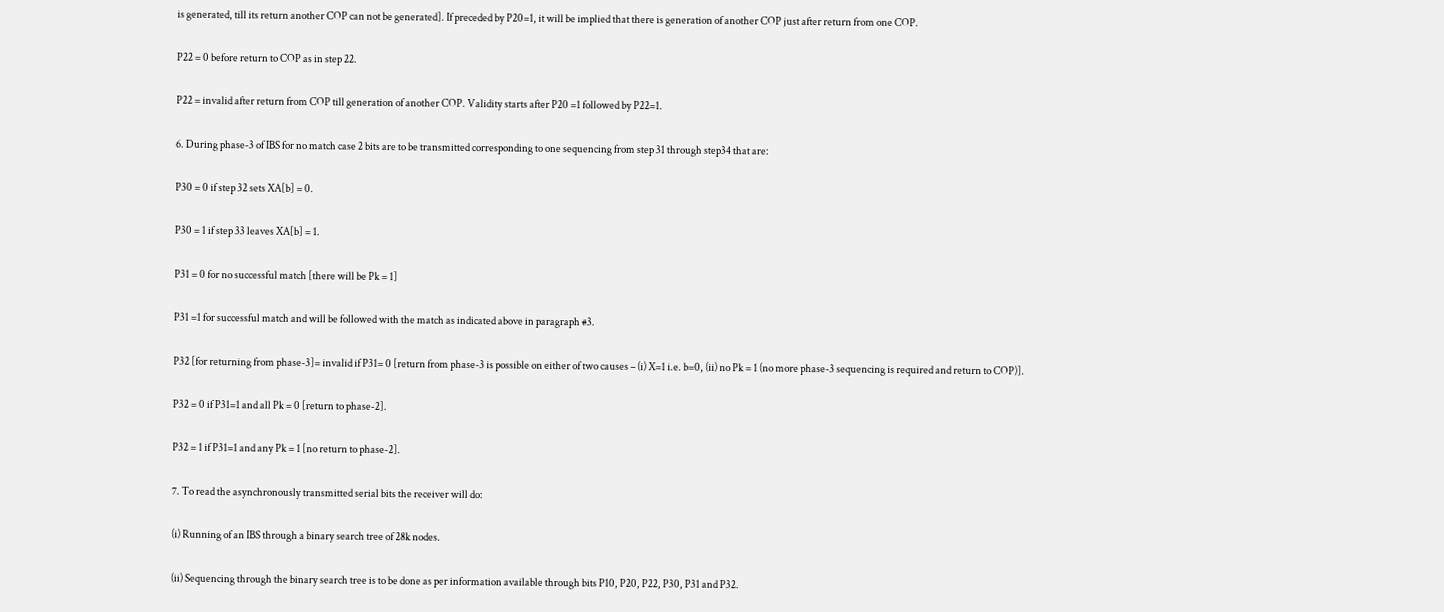is generated, till its return another COP can not be generated]. If preceded by P20=1, it will be implied that there is generation of another COP just after return from one COP.

P22 = 0 before return to COP as in step 22.

P22 = invalid after return from COP till generation of another COP. Validity starts after P20 =1 followed by P22=1.

6. During phase-3 of IBS for no match case 2 bits are to be transmitted corresponding to one sequencing from step 31 through step34 that are:

P30 = 0 if step 32 sets XA[b] = 0.

P30 = 1 if step 33 leaves XA[b] = 1.

P31 = 0 for no successful match [there will be Pk = 1]

P31 =1 for successful match and will be followed with the match as indicated above in paragraph #3.

P32 [for returning from phase-3]= invalid if P31= 0 [return from phase-3 is possible on either of two causes – (i) X=1 i.e. b=0, (ii) no Pk = 1 (no more phase-3 sequencing is required and return to COP)].

P32 = 0 if P31=1 and all Pk = 0 [return to phase-2].

P32 = 1 if P31=1 and any Pk = 1 [no return to phase-2].

7. To read the asynchronously transmitted serial bits the receiver will do:

(i) Running of an IBS through a binary search tree of 28k nodes.

(ii) Sequencing through the binary search tree is to be done as per information available through bits P10, P20, P22, P30, P31 and P32.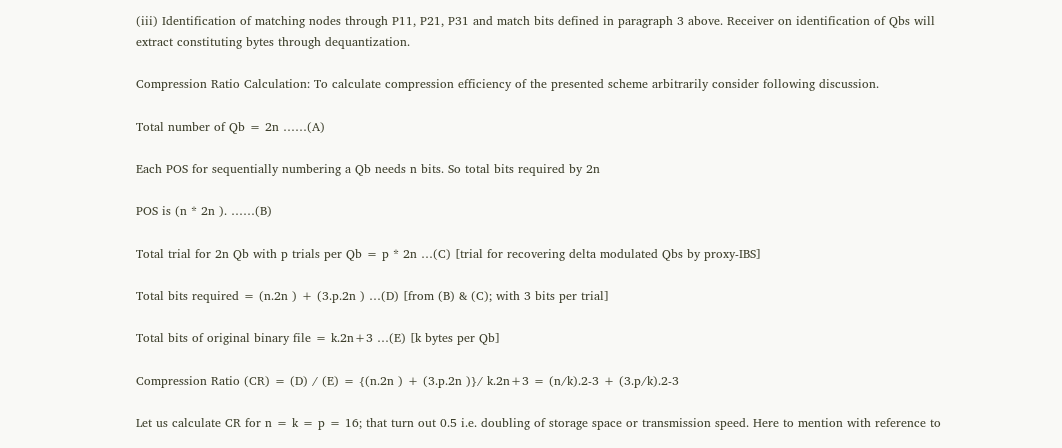(iii) Identification of matching nodes through P11, P21, P31 and match bits defined in paragraph 3 above. Receiver on identification of Qbs will extract constituting bytes through dequantization.

Compression Ratio Calculation: To calculate compression efficiency of the presented scheme arbitrarily consider following discussion.

Total number of Qb = 2n ……(A)

Each POS for sequentially numbering a Qb needs n bits. So total bits required by 2n

POS is (n * 2n ). ……(B)

Total trial for 2n Qb with p trials per Qb = p * 2n …(C) [trial for recovering delta modulated Qbs by proxy-IBS]

Total bits required = (n.2n ) + (3.p.2n ) …(D) [from (B) & (C); with 3 bits per trial]

Total bits of original binary file = k.2n+3 …(E) [k bytes per Qb]

Compression Ratio (CR) = (D) / (E) = {(n.2n ) + (3.p.2n )}/ k.2n+3 = (n/k).2-3 + (3.p/k).2-3

Let us calculate CR for n = k = p = 16; that turn out 0.5 i.e. doubling of storage space or transmission speed. Here to mention with reference to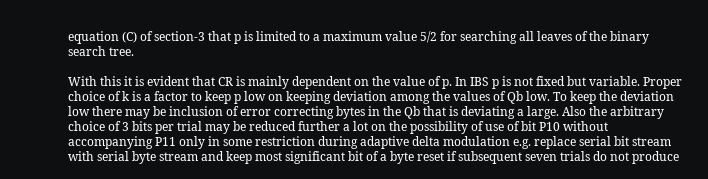equation (C) of section-3 that p is limited to a maximum value 5/2 for searching all leaves of the binary search tree.

With this it is evident that CR is mainly dependent on the value of p. In IBS p is not fixed but variable. Proper choice of k is a factor to keep p low on keeping deviation among the values of Qb low. To keep the deviation low there may be inclusion of error correcting bytes in the Qb that is deviating a large. Also the arbitrary choice of 3 bits per trial may be reduced further a lot on the possibility of use of bit P10 without accompanying P11 only in some restriction during adaptive delta modulation e.g. replace serial bit stream with serial byte stream and keep most significant bit of a byte reset if subsequent seven trials do not produce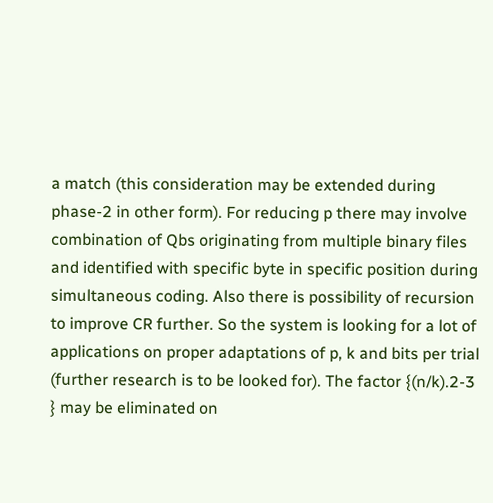a match (this consideration may be extended during phase-2 in other form). For reducing p there may involve combination of Qbs originating from multiple binary files and identified with specific byte in specific position during simultaneous coding. Also there is possibility of recursion to improve CR further. So the system is looking for a lot of applications on proper adaptations of p, k and bits per trial (further research is to be looked for). The factor {(n/k).2-3 } may be eliminated on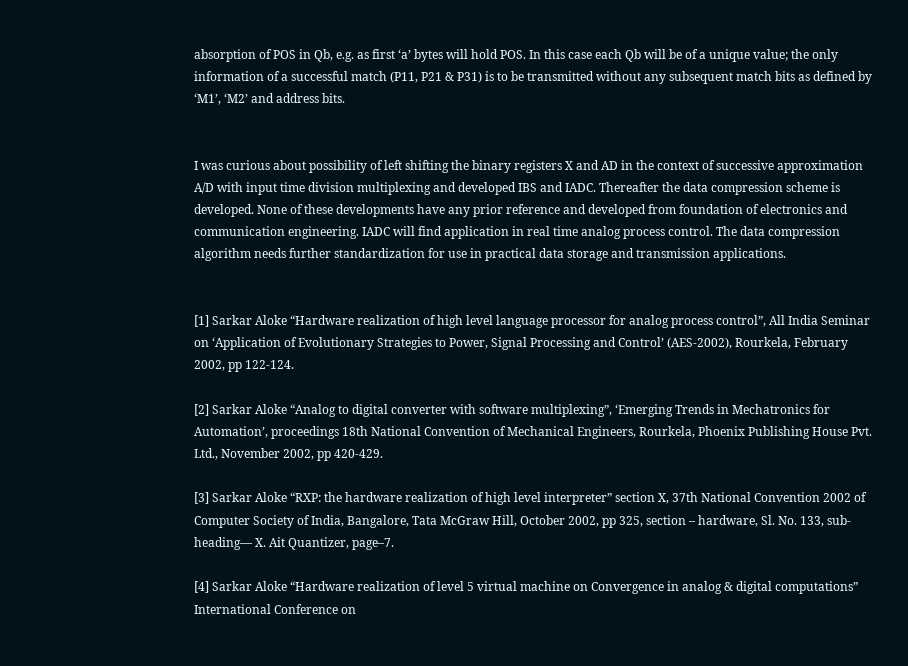absorption of POS in Qb, e.g. as first ‘a’ bytes will hold POS. In this case each Qb will be of a unique value; the only information of a successful match (P11, P21 & P31) is to be transmitted without any subsequent match bits as defined by ‘M1’, ‘M2’ and address bits.


I was curious about possibility of left shifting the binary registers X and AD in the context of successive approximation A/D with input time division multiplexing and developed IBS and IADC. Thereafter the data compression scheme is developed. None of these developments have any prior reference and developed from foundation of electronics and communication engineering. IADC will find application in real time analog process control. The data compression algorithm needs further standardization for use in practical data storage and transmission applications.


[1] Sarkar Aloke “Hardware realization of high level language processor for analog process control”, All India Seminar on ‘Application of Evolutionary Strategies to Power, Signal Processing and Control’ (AES-2002), Rourkela, February 2002, pp 122-124.

[2] Sarkar Aloke “Analog to digital converter with software multiplexing”, ‘Emerging Trends in Mechatronics for Automation’, proceedings 18th National Convention of Mechanical Engineers, Rourkela, Phoenix Publishing House Pvt. Ltd., November 2002, pp 420-429.

[3] Sarkar Aloke “RXP: the hardware realization of high level interpreter” section X, 37th National Convention 2002 of Computer Society of India, Bangalore, Tata McGraw Hill, October 2002, pp 325, section – hardware, Sl. No. 133, sub-heading— X. Ait Quantizer, page–7.

[4] Sarkar Aloke “Hardware realization of level 5 virtual machine on Convergence in analog & digital computations” International Conference on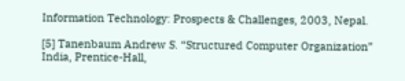Information Technology: Prospects & Challenges, 2003, Nepal.

[5] Tanenbaum Andrew S. “Structured Computer Organization” India, Prentice-Hall,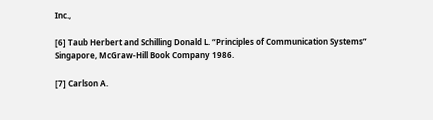Inc.,

[6] Taub Herbert and Schilling Donald L. “Principles of Communication Systems” Singapore, McGraw-Hill Book Company 1986.

[7] Carlson A.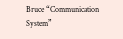Bruce “Communication System”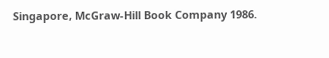Singapore, McGraw-Hill Book Company 1986.